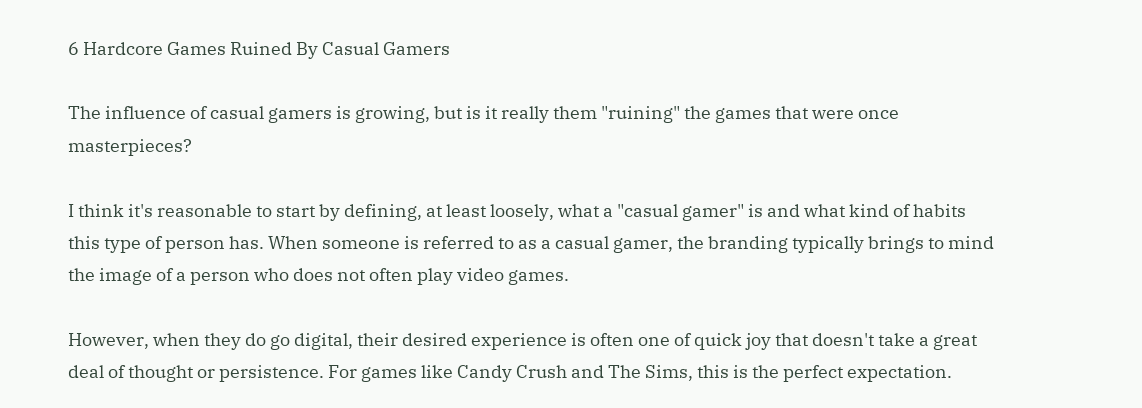6 Hardcore Games Ruined By Casual Gamers

The influence of casual gamers is growing, but is it really them "ruining" the games that were once masterpieces?

I think it's reasonable to start by defining, at least loosely, what a "casual gamer" is and what kind of habits this type of person has. When someone is referred to as a casual gamer, the branding typically brings to mind the image of a person who does not often play video games.

However, when they do go digital, their desired experience is often one of quick joy that doesn't take a great deal of thought or persistence. For games like Candy Crush and The Sims, this is the perfect expectation.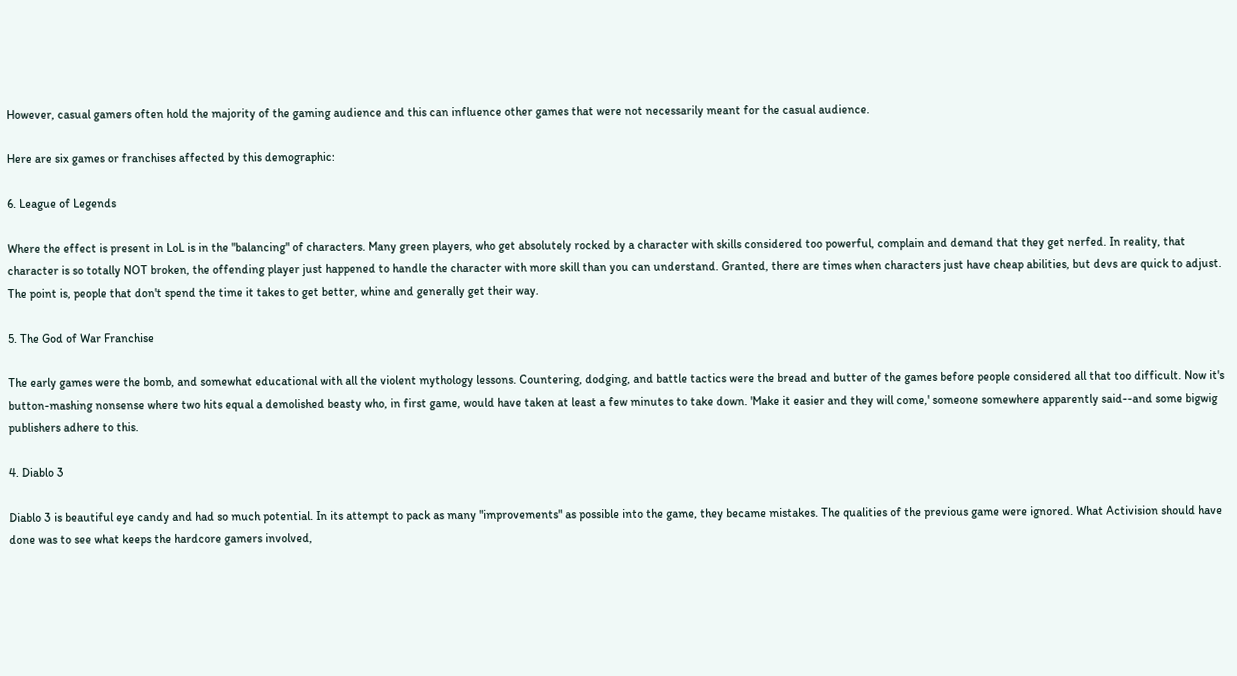However, casual gamers often hold the majority of the gaming audience and this can influence other games that were not necessarily meant for the casual audience.

Here are six games or franchises affected by this demographic:

6. League of Legends

Where the effect is present in LoL is in the "balancing" of characters. Many green players, who get absolutely rocked by a character with skills considered too powerful, complain and demand that they get nerfed. In reality, that character is so totally NOT broken, the offending player just happened to handle the character with more skill than you can understand. Granted, there are times when characters just have cheap abilities, but devs are quick to adjust. The point is, people that don't spend the time it takes to get better, whine and generally get their way.

5. The God of War Franchise

The early games were the bomb, and somewhat educational with all the violent mythology lessons. Countering, dodging, and battle tactics were the bread and butter of the games before people considered all that too difficult. Now it's button-mashing nonsense where two hits equal a demolished beasty who, in first game, would have taken at least a few minutes to take down. 'Make it easier and they will come,' someone somewhere apparently said--and some bigwig publishers adhere to this.

4. Diablo 3

Diablo 3 is beautiful eye candy and had so much potential. In its attempt to pack as many "improvements" as possible into the game, they became mistakes. The qualities of the previous game were ignored. What Activision should have done was to see what keeps the hardcore gamers involved,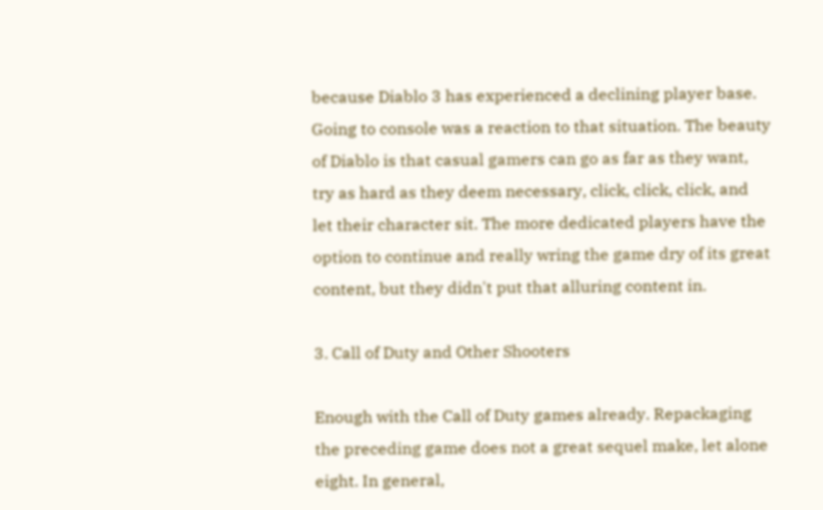because Diablo 3 has experienced a declining player base. Going to console was a reaction to that situation. The beauty of Diablo is that casual gamers can go as far as they want, try as hard as they deem necessary, click, click, click, and let their character sit. The more dedicated players have the option to continue and really wring the game dry of its great content, but they didn't put that alluring content in.

3. Call of Duty and Other Shooters

Enough with the Call of Duty games already. Repackaging the preceding game does not a great sequel make, let alone eight. In general,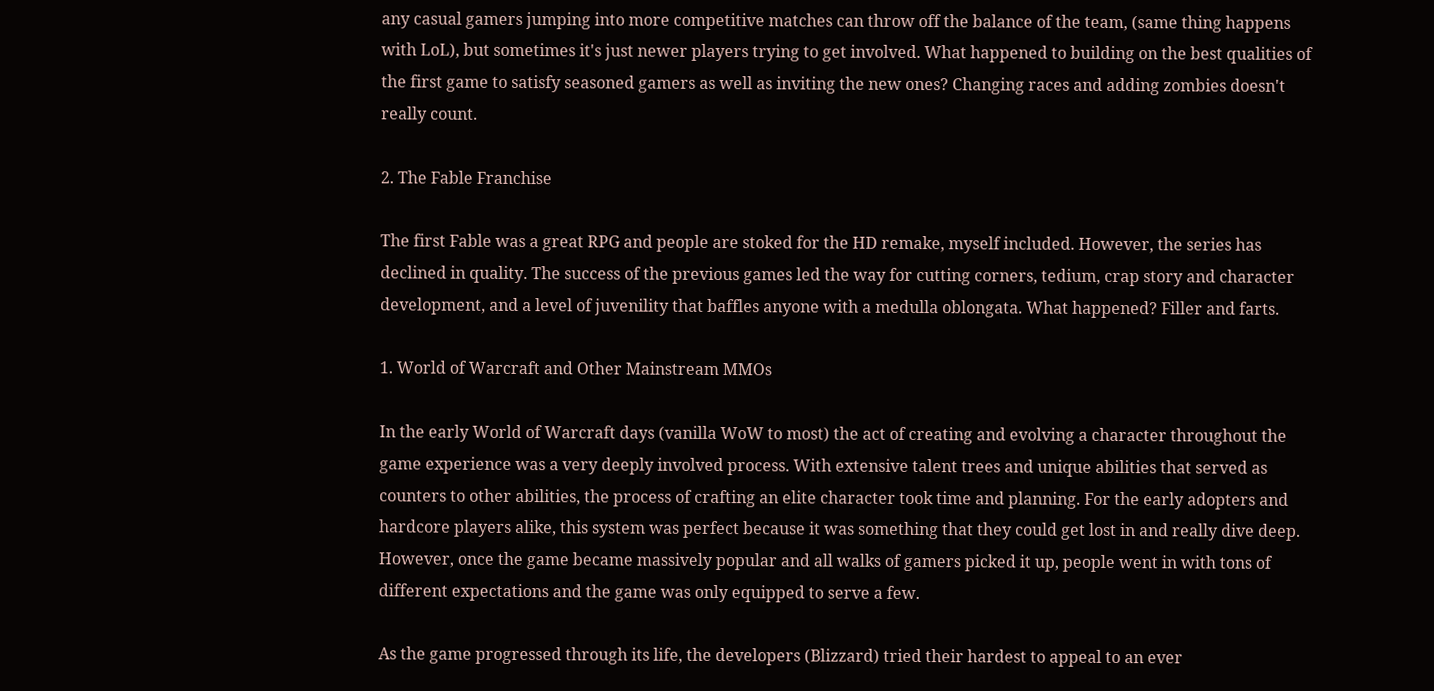any casual gamers jumping into more competitive matches can throw off the balance of the team, (same thing happens with LoL), but sometimes it's just newer players trying to get involved. What happened to building on the best qualities of the first game to satisfy seasoned gamers as well as inviting the new ones? Changing races and adding zombies doesn't really count.

2. The Fable Franchise

The first Fable was a great RPG and people are stoked for the HD remake, myself included. However, the series has declined in quality. The success of the previous games led the way for cutting corners, tedium, crap story and character development, and a level of juvenility that baffles anyone with a medulla oblongata. What happened? Filler and farts.

1. World of Warcraft and Other Mainstream MMOs

In the early World of Warcraft days (vanilla WoW to most) the act of creating and evolving a character throughout the game experience was a very deeply involved process. With extensive talent trees and unique abilities that served as counters to other abilities, the process of crafting an elite character took time and planning. For the early adopters and hardcore players alike, this system was perfect because it was something that they could get lost in and really dive deep. However, once the game became massively popular and all walks of gamers picked it up, people went in with tons of different expectations and the game was only equipped to serve a few.

As the game progressed through its life, the developers (Blizzard) tried their hardest to appeal to an ever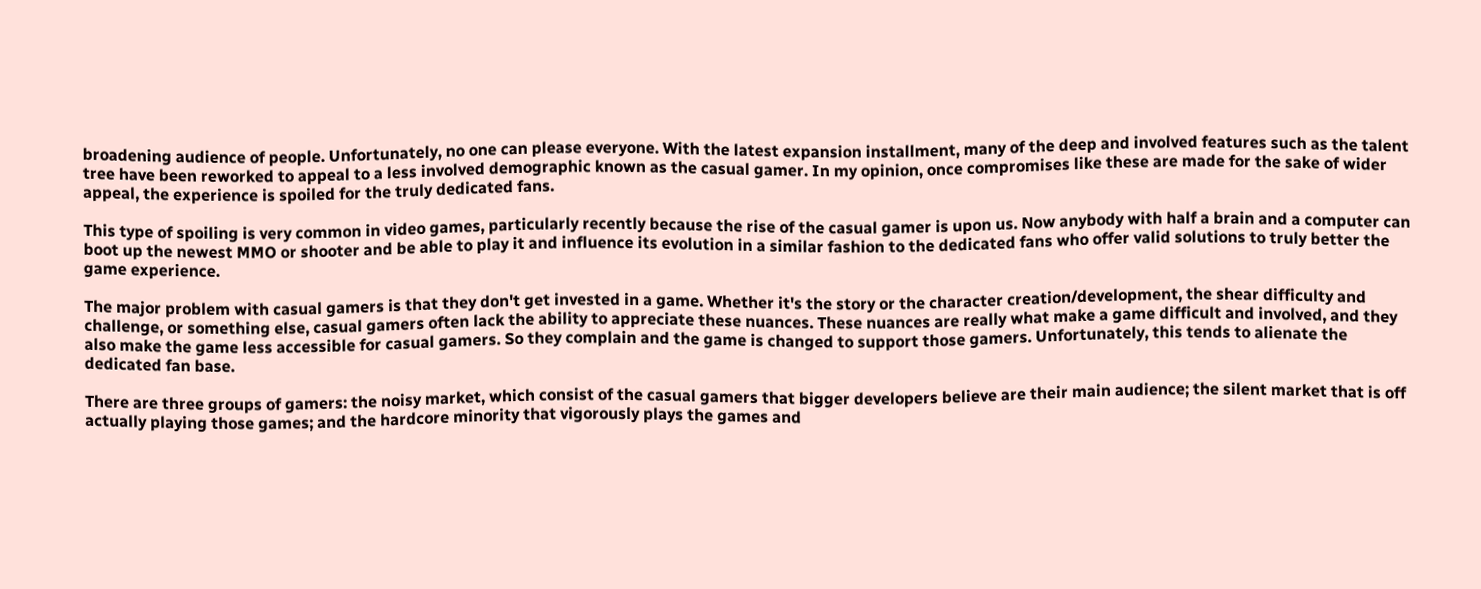broadening audience of people. Unfortunately, no one can please everyone. With the latest expansion installment, many of the deep and involved features such as the talent tree have been reworked to appeal to a less involved demographic known as the casual gamer. In my opinion, once compromises like these are made for the sake of wider appeal, the experience is spoiled for the truly dedicated fans.

This type of spoiling is very common in video games, particularly recently because the rise of the casual gamer is upon us. Now anybody with half a brain and a computer can boot up the newest MMO or shooter and be able to play it and influence its evolution in a similar fashion to the dedicated fans who offer valid solutions to truly better the game experience.

The major problem with casual gamers is that they don't get invested in a game. Whether it's the story or the character creation/development, the shear difficulty and challenge, or something else, casual gamers often lack the ability to appreciate these nuances. These nuances are really what make a game difficult and involved, and they also make the game less accessible for casual gamers. So they complain and the game is changed to support those gamers. Unfortunately, this tends to alienate the dedicated fan base.

There are three groups of gamers: the noisy market, which consist of the casual gamers that bigger developers believe are their main audience; the silent market that is off actually playing those games; and the hardcore minority that vigorously plays the games and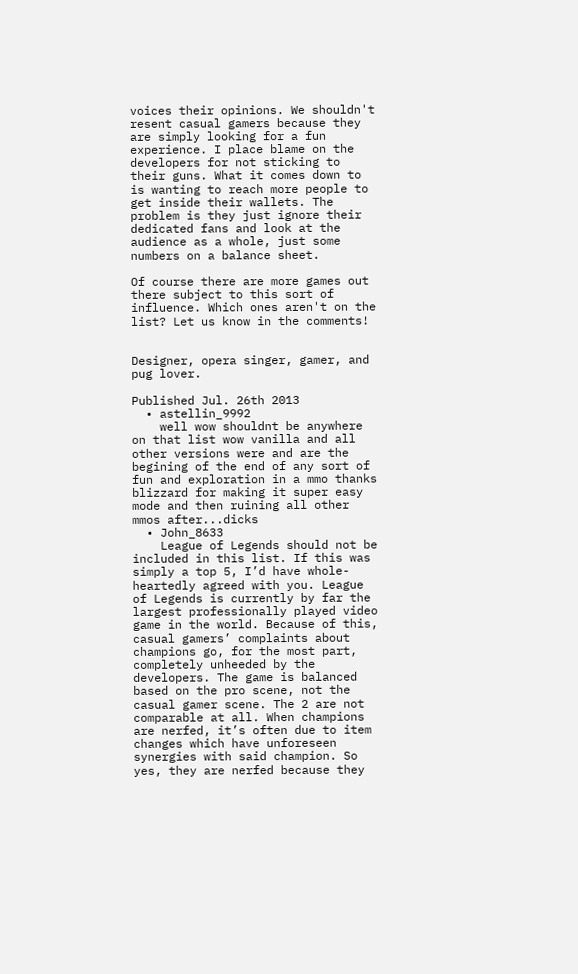voices their opinions. We shouldn't resent casual gamers because they are simply looking for a fun experience. I place blame on the developers for not sticking to their guns. What it comes down to is wanting to reach more people to get inside their wallets. The problem is they just ignore their dedicated fans and look at the audience as a whole, just some numbers on a balance sheet.

Of course there are more games out there subject to this sort of influence. Which ones aren't on the list? Let us know in the comments!


Designer, opera singer, gamer, and pug lover.

Published Jul. 26th 2013
  • astellin_9992
    well wow shouldnt be anywhere on that list wow vanilla and all other versions were and are the begining of the end of any sort of fun and exploration in a mmo thanks blizzard for making it super easy mode and then ruining all other mmos after...dicks
  • John_8633
    League of Legends should not be included in this list. If this was simply a top 5, I’d have whole-heartedly agreed with you. League of Legends is currently by far the largest professionally played video game in the world. Because of this, casual gamers’ complaints about champions go, for the most part, completely unheeded by the developers. The game is balanced based on the pro scene, not the casual gamer scene. The 2 are not comparable at all. When champions are nerfed, it’s often due to item changes which have unforeseen synergies with said champion. So yes, they are nerfed because they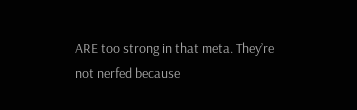ARE too strong in that meta. They’re not nerfed because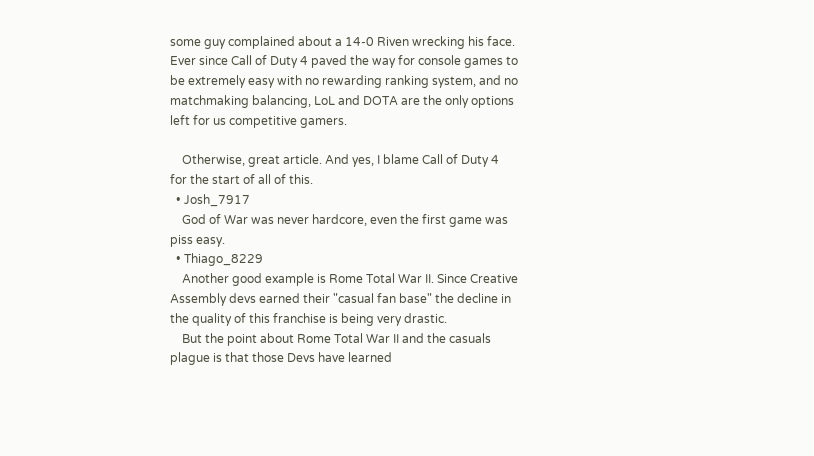some guy complained about a 14-0 Riven wrecking his face. Ever since Call of Duty 4 paved the way for console games to be extremely easy with no rewarding ranking system, and no matchmaking balancing, LoL and DOTA are the only options left for us competitive gamers.

    Otherwise, great article. And yes, I blame Call of Duty 4 for the start of all of this.
  • Josh_7917
    God of War was never hardcore, even the first game was piss easy.
  • Thiago_8229
    Another good example is Rome Total War II. Since Creative Assembly devs earned their "casual fan base" the decline in the quality of this franchise is being very drastic.
    But the point about Rome Total War II and the casuals plague is that those Devs have learned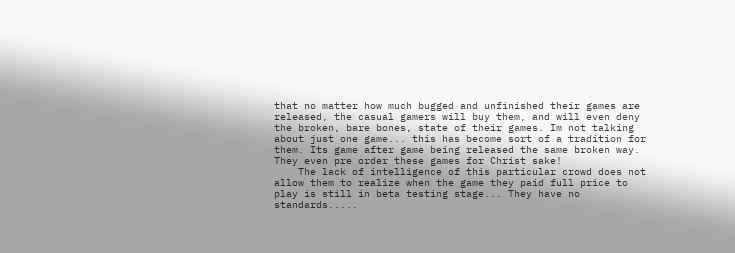that no matter how much bugged and unfinished their games are released, the casual gamers will buy them, and will even deny the broken, bare bones, state of their games. Im not talking about just one game... this has become sort of a tradition for them. Its game after game being released the same broken way. They even pre order these games for Christ sake!
    The lack of intelligence of this particular crowd does not allow them to realize when the game they paid full price to play is still in beta testing stage... They have no standards.....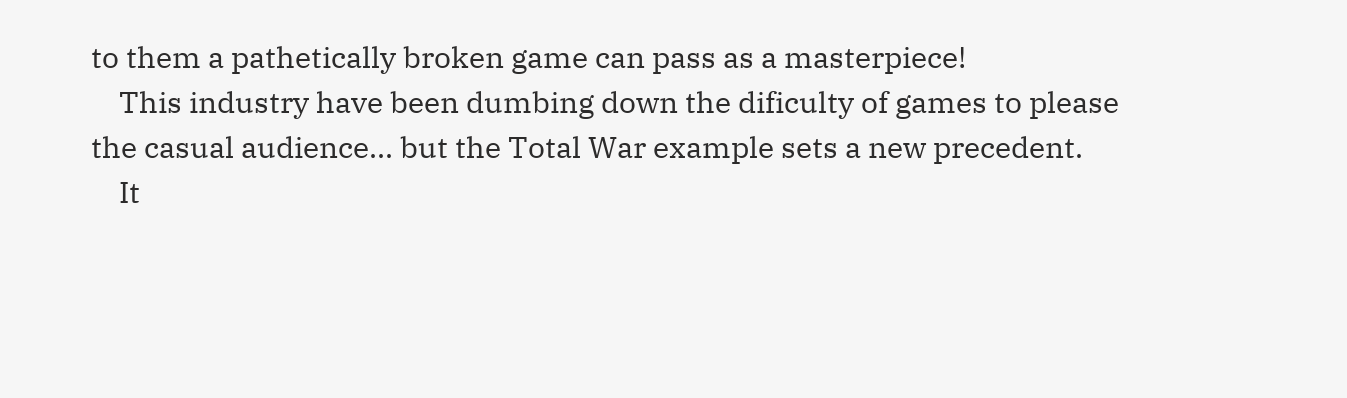to them a pathetically broken game can pass as a masterpiece!
    This industry have been dumbing down the dificulty of games to please the casual audience... but the Total War example sets a new precedent.
    It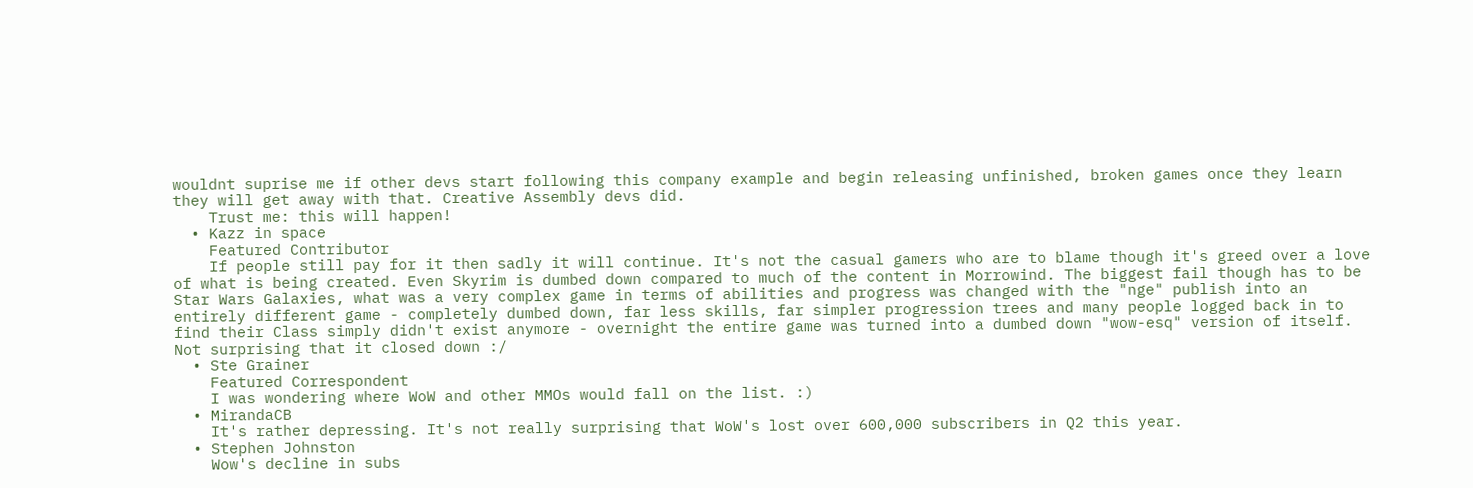wouldnt suprise me if other devs start following this company example and begin releasing unfinished, broken games once they learn they will get away with that. Creative Assembly devs did.
    Trust me: this will happen!
  • Kazz in space
    Featured Contributor
    If people still pay for it then sadly it will continue. It's not the casual gamers who are to blame though it's greed over a love of what is being created. Even Skyrim is dumbed down compared to much of the content in Morrowind. The biggest fail though has to be Star Wars Galaxies, what was a very complex game in terms of abilities and progress was changed with the "nge" publish into an entirely different game - completely dumbed down, far less skills, far simpler progression trees and many people logged back in to find their Class simply didn't exist anymore - overnight the entire game was turned into a dumbed down "wow-esq" version of itself. Not surprising that it closed down :/
  • Ste Grainer
    Featured Correspondent
    I was wondering where WoW and other MMOs would fall on the list. :)
  • MirandaCB
    It's rather depressing. It's not really surprising that WoW's lost over 600,000 subscribers in Q2 this year.
  • Stephen Johnston
    Wow's decline in subs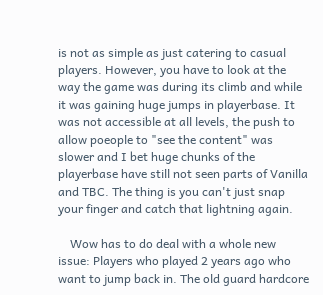is not as simple as just catering to casual players. However, you have to look at the way the game was during its climb and while it was gaining huge jumps in playerbase. It was not accessible at all levels, the push to allow poeople to "see the content" was slower and I bet huge chunks of the playerbase have still not seen parts of Vanilla and TBC. The thing is you can't just snap your finger and catch that lightning again.

    Wow has to do deal with a whole new issue: Players who played 2 years ago who want to jump back in. The old guard hardcore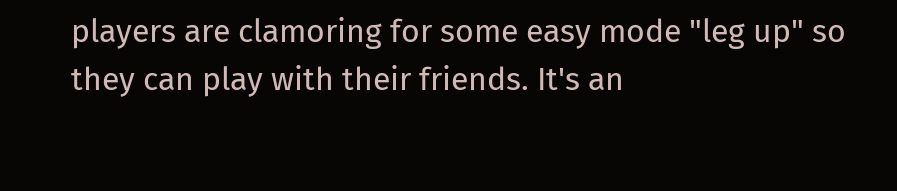players are clamoring for some easy mode "leg up" so they can play with their friends. It's an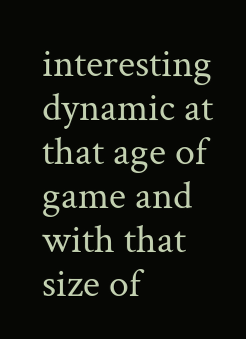interesting dynamic at that age of game and with that size of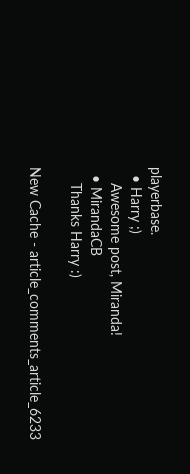playerbase.
  • Harry ;)
    Awesome post, Miranda!
  • MirandaCB
    Thanks Harry :)

New Cache - article_comments_article_6233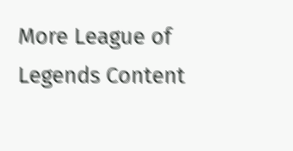More League of Legends Content